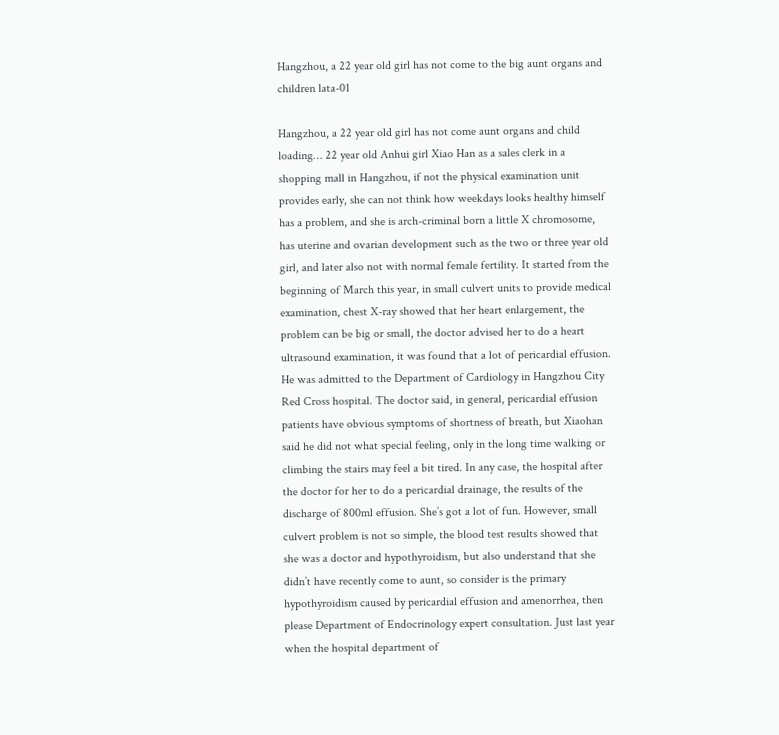Hangzhou, a 22 year old girl has not come to the big aunt organs and children lata-01

Hangzhou, a 22 year old girl has not come aunt organs and child loading… 22 year old Anhui girl Xiao Han as a sales clerk in a shopping mall in Hangzhou, if not the physical examination unit provides early, she can not think how weekdays looks healthy himself has a problem, and she is arch-criminal born a little X chromosome, has uterine and ovarian development such as the two or three year old girl, and later also not with normal female fertility. It started from the beginning of March this year, in small culvert units to provide medical examination, chest X-ray showed that her heart enlargement, the problem can be big or small, the doctor advised her to do a heart ultrasound examination, it was found that a lot of pericardial effusion. He was admitted to the Department of Cardiology in Hangzhou City Red Cross hospital. The doctor said, in general, pericardial effusion patients have obvious symptoms of shortness of breath, but Xiaohan said he did not what special feeling, only in the long time walking or climbing the stairs may feel a bit tired. In any case, the hospital after the doctor for her to do a pericardial drainage, the results of the discharge of 800ml effusion. She’s got a lot of fun. However, small culvert problem is not so simple, the blood test results showed that she was a doctor and hypothyroidism, but also understand that she didn’t have recently come to aunt, so consider is the primary hypothyroidism caused by pericardial effusion and amenorrhea, then please Department of Endocrinology expert consultation. Just last year when the hospital department of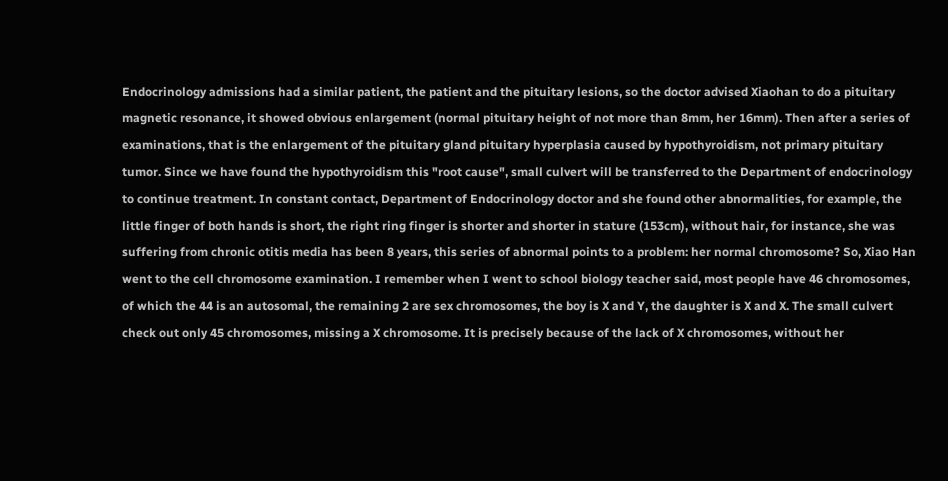Endocrinology admissions had a similar patient, the patient and the pituitary lesions, so the doctor advised Xiaohan to do a pituitary magnetic resonance, it showed obvious enlargement (normal pituitary height of not more than 8mm, her 16mm). Then after a series of examinations, that is the enlargement of the pituitary gland pituitary hyperplasia caused by hypothyroidism, not primary pituitary tumor. Since we have found the hypothyroidism this "root cause", small culvert will be transferred to the Department of endocrinology to continue treatment. In constant contact, Department of Endocrinology doctor and she found other abnormalities, for example, the little finger of both hands is short, the right ring finger is shorter and shorter in stature (153cm), without hair, for instance, she was suffering from chronic otitis media has been 8 years, this series of abnormal points to a problem: her normal chromosome? So, Xiao Han went to the cell chromosome examination. I remember when I went to school biology teacher said, most people have 46 chromosomes, of which the 44 is an autosomal, the remaining 2 are sex chromosomes, the boy is X and Y, the daughter is X and X. The small culvert check out only 45 chromosomes, missing a X chromosome. It is precisely because of the lack of X chromosomes, without her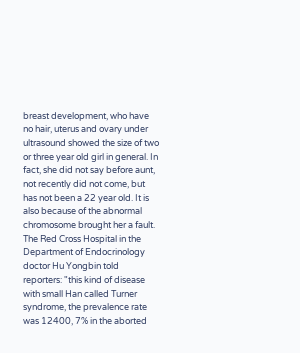breast development, who have no hair, uterus and ovary under ultrasound showed the size of two or three year old girl in general. In fact, she did not say before aunt, not recently did not come, but has not been a 22 year old. It is also because of the abnormal chromosome brought her a fault. The Red Cross Hospital in the Department of Endocrinology doctor Hu Yongbin told reporters: "this kind of disease with small Han called Turner syndrome, the prevalence rate was 12400, 7% in the aborted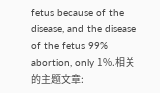fetus because of the disease, and the disease of the fetus 99% abortion, only 1%.相关的主题文章: